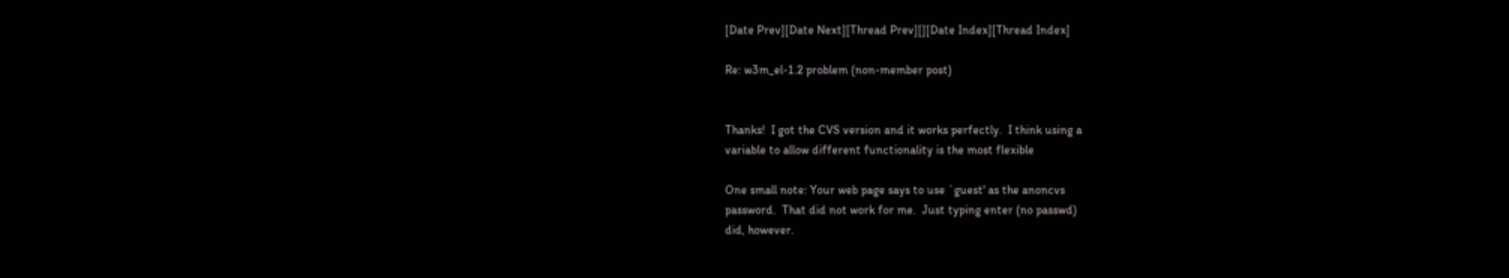[Date Prev][Date Next][Thread Prev][][Date Index][Thread Index]

Re: w3m_el-1.2 problem (non-member post)


Thanks!  I got the CVS version and it works perfectly.  I think using a
variable to allow different functionality is the most flexible

One small note: Your web page says to use `guest' as the anoncvs
password.  That did not work for me.  Just typing enter (no passwd)
did, however.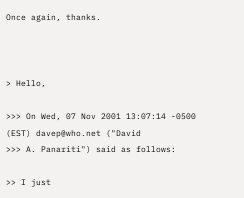Once again, thanks.



> Hello,

>>> On Wed, 07 Nov 2001 13:07:14 -0500 (EST) davep@who.net ("David
>>> A. Panariti") said as follows:

>> I just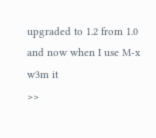upgraded to 1.2 from 1.0 and now when I use M-x w3m it
>>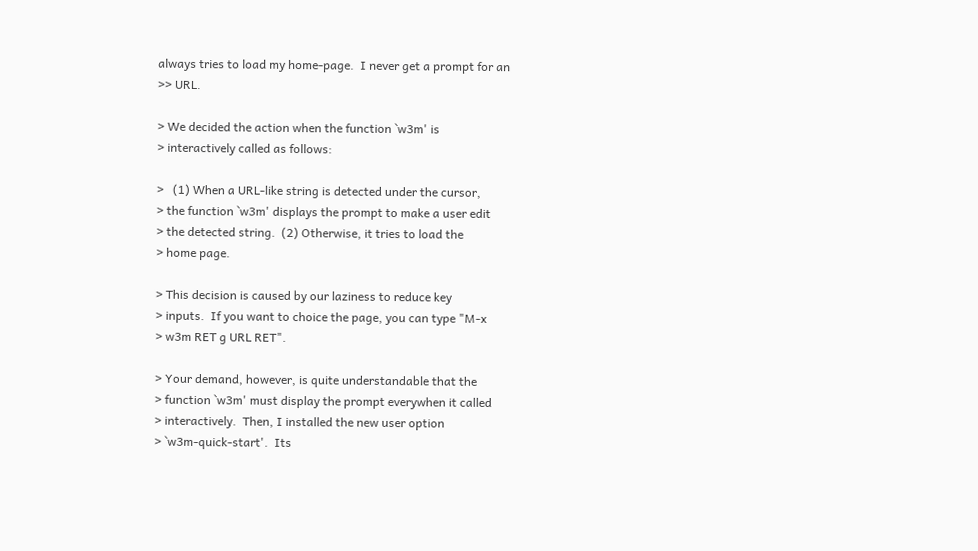always tries to load my home-page.  I never get a prompt for an
>> URL.

> We decided the action when the function `w3m' is
> interactively called as follows:

>   (1) When a URL-like string is detected under the cursor,
> the function `w3m' displays the prompt to make a user edit
> the detected string.  (2) Otherwise, it tries to load the
> home page.

> This decision is caused by our laziness to reduce key
> inputs.  If you want to choice the page, you can type "M-x
> w3m RET g URL RET".

> Your demand, however, is quite understandable that the
> function `w3m' must display the prompt everywhen it called
> interactively.  Then, I installed the new user option
> `w3m-quick-start'.  Its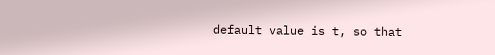default value is t, so that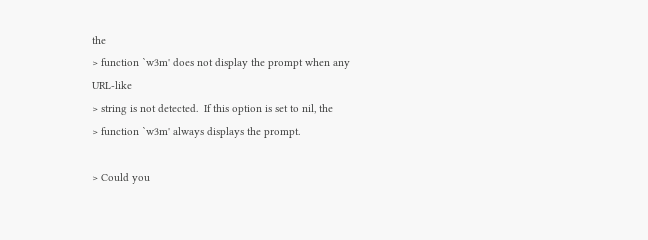the
> function `w3m' does not display the prompt when any URL-like
> string is not detected.  If this option is set to nil, the
> function `w3m' always displays the prompt.

> Could you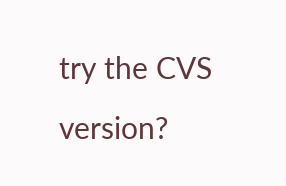try the CVS version?